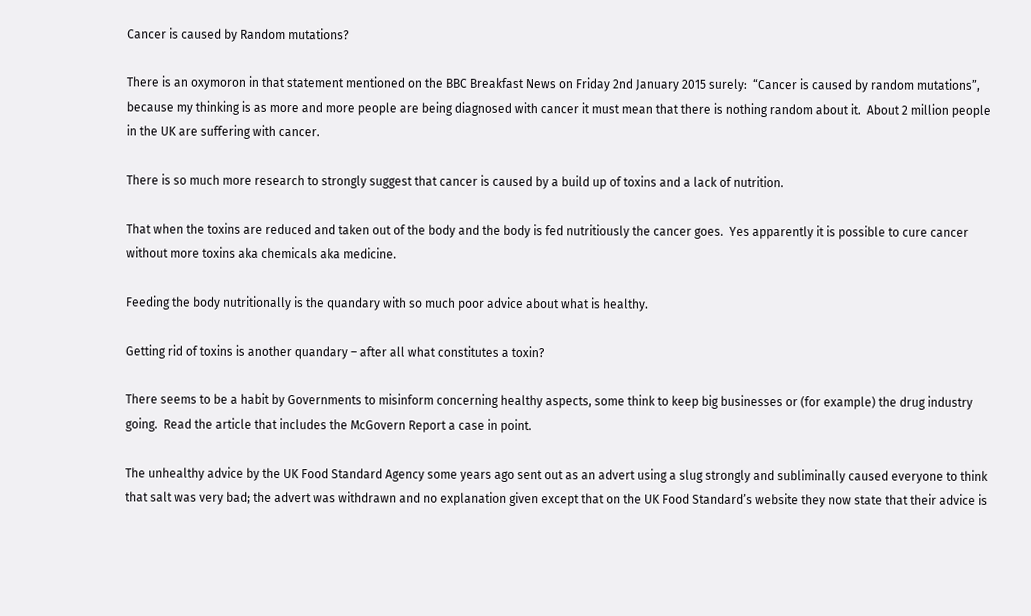Cancer is caused by Random mutations?

There is an oxymoron in that statement mentioned on the BBC Breakfast News on Friday 2nd January 2015 surely:  “Cancer is caused by random mutations”, because my thinking is as more and more people are being diagnosed with cancer it must mean that there is nothing random about it.  About 2 million people in the UK are suffering with cancer.

There is so much more research to strongly suggest that cancer is caused by a build up of toxins and a lack of nutrition.

That when the toxins are reduced and taken out of the body and the body is fed nutritiously the cancer goes.  Yes apparently it is possible to cure cancer without more toxins aka chemicals aka medicine.

Feeding the body nutritionally is the quandary with so much poor advice about what is healthy.

Getting rid of toxins is another quandary – after all what constitutes a toxin?

There seems to be a habit by Governments to misinform concerning healthy aspects, some think to keep big businesses or (for example) the drug industry going.  Read the article that includes the McGovern Report a case in point.

The unhealthy advice by the UK Food Standard Agency some years ago sent out as an advert using a slug strongly and subliminally caused everyone to think that salt was very bad; the advert was withdrawn and no explanation given except that on the UK Food Standard’s website they now state that their advice is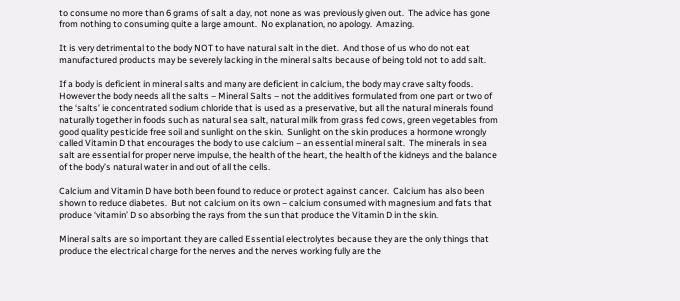to consume no more than 6 grams of salt a day, not none as was previously given out.  The advice has gone from nothing to consuming quite a large amount.  No explanation, no apology.  Amazing.

It is very detrimental to the body NOT to have natural salt in the diet.  And those of us who do not eat manufactured products may be severely lacking in the mineral salts because of being told not to add salt.

If a body is deficient in mineral salts and many are deficient in calcium, the body may crave salty foods.  However the body needs all the salts – Mineral Salts – not the additives formulated from one part or two of the ‘salts’ ie concentrated sodium chloride that is used as a preservative, but all the natural minerals found naturally together in foods such as natural sea salt, natural milk from grass fed cows, green vegetables from good quality pesticide free soil and sunlight on the skin.  Sunlight on the skin produces a hormone wrongly called Vitamin D that encourages the body to use calcium – an essential mineral salt.  The minerals in sea salt are essential for proper nerve impulse, the health of the heart, the health of the kidneys and the balance of the body’s natural water in and out of all the cells.

Calcium and Vitamin D have both been found to reduce or protect against cancer.  Calcium has also been shown to reduce diabetes.  But not calcium on its own – calcium consumed with magnesium and fats that produce ‘vitamin’ D so absorbing the rays from the sun that produce the Vitamin D in the skin.

Mineral salts are so important they are called Essential electrolytes because they are the only things that produce the electrical charge for the nerves and the nerves working fully are the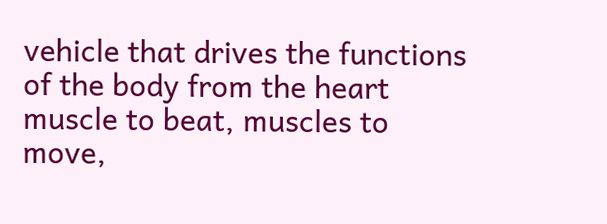vehicle that drives the functions of the body from the heart muscle to beat, muscles to move,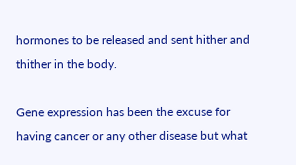hormones to be released and sent hither and thither in the body.

Gene expression has been the excuse for having cancer or any other disease but what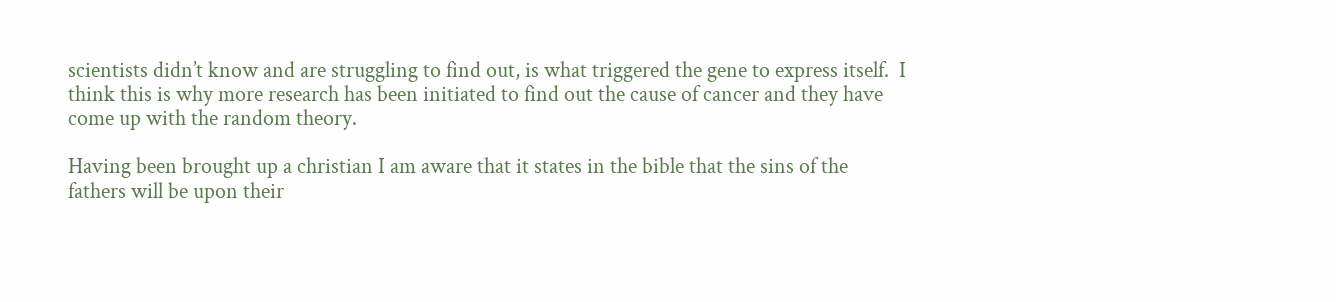scientists didn’t know and are struggling to find out, is what triggered the gene to express itself.  I think this is why more research has been initiated to find out the cause of cancer and they have come up with the random theory.

Having been brought up a christian I am aware that it states in the bible that the sins of the fathers will be upon their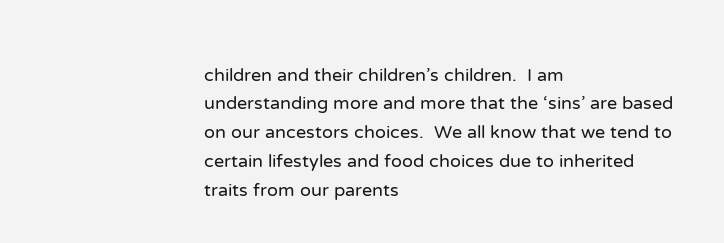children and their children’s children.  I am understanding more and more that the ‘sins’ are based on our ancestors choices.  We all know that we tend to certain lifestyles and food choices due to inherited traits from our parents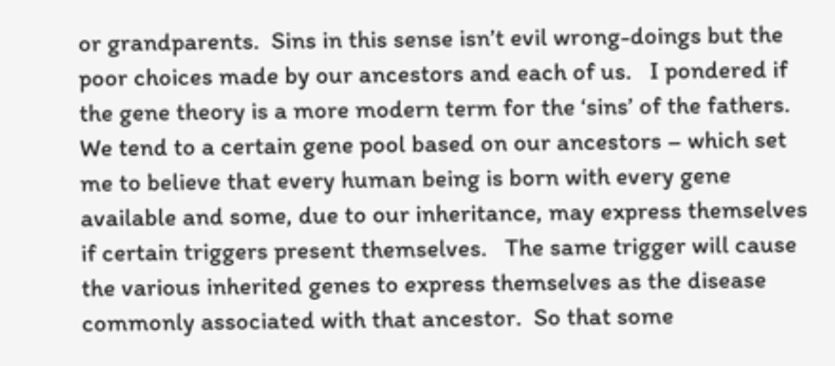or grandparents.  Sins in this sense isn’t evil wrong-doings but the poor choices made by our ancestors and each of us.   I pondered if the gene theory is a more modern term for the ‘sins’ of the fathers.  We tend to a certain gene pool based on our ancestors – which set me to believe that every human being is born with every gene available and some, due to our inheritance, may express themselves if certain triggers present themselves.   The same trigger will cause the various inherited genes to express themselves as the disease commonly associated with that ancestor.  So that some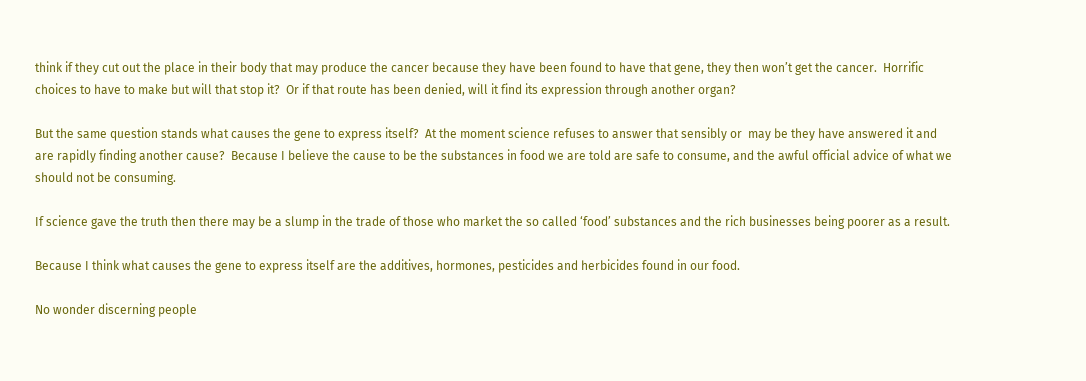think if they cut out the place in their body that may produce the cancer because they have been found to have that gene, they then won’t get the cancer.  Horrific choices to have to make but will that stop it?  Or if that route has been denied, will it find its expression through another organ?

But the same question stands what causes the gene to express itself?  At the moment science refuses to answer that sensibly or  may be they have answered it and are rapidly finding another cause?  Because I believe the cause to be the substances in food we are told are safe to consume, and the awful official advice of what we should not be consuming.

If science gave the truth then there may be a slump in the trade of those who market the so called ‘food’ substances and the rich businesses being poorer as a result.

Because I think what causes the gene to express itself are the additives, hormones, pesticides and herbicides found in our food.

No wonder discerning people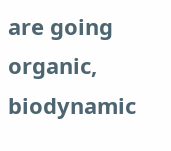are going organic, biodynamic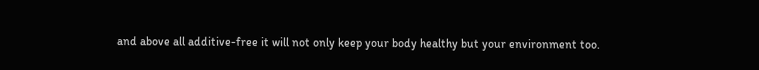and above all additive-free it will not only keep your body healthy but your environment too.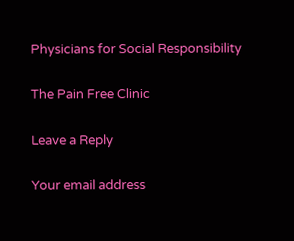Physicians for Social Responsibility

The Pain Free Clinic

Leave a Reply

Your email address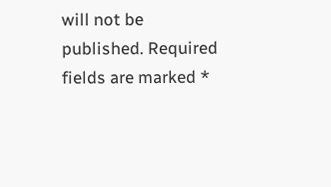will not be published. Required fields are marked *